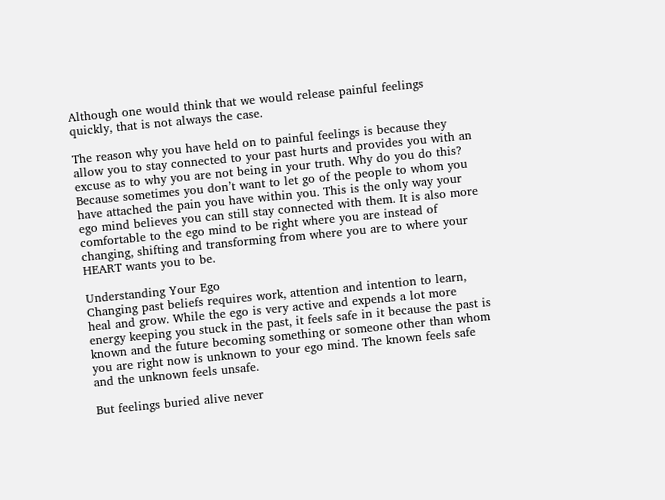Although one would think that we would release painful feelings quickly, that is not always the case.

The reason why you have held on to painful feelings is because they allow you to stay connected to your past hurts and provides you with an excuse as to why you are not being in your truth. Why do you do this? Because sometimes you don’t want to let go of the people to whom you have attached the pain you have within you. This is the only way your ego mind believes you can still stay connected with them. It is also more comfortable to the ego mind to be right where you are instead of changing, shifting and transforming from where you are to where your HEART wants you to be.

Understanding Your Ego
Changing past beliefs requires work, attention and intention to learn, heal and grow. While the ego is very active and expends a lot more energy keeping you stuck in the past, it feels safe in it because the past is known and the future becoming something or someone other than whom you are right now is unknown to your ego mind. The known feels safe and the unknown feels unsafe.

But feelings buried alive never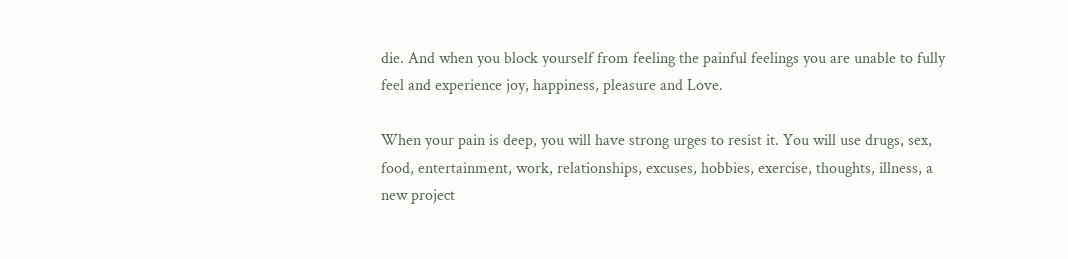die. And when you block yourself from feeling the painful feelings you are unable to fully feel and experience joy, happiness, pleasure and Love.

When your pain is deep, you will have strong urges to resist it. You will use drugs, sex, food, entertainment, work, relationships, excuses, hobbies, exercise, thoughts, illness, a new project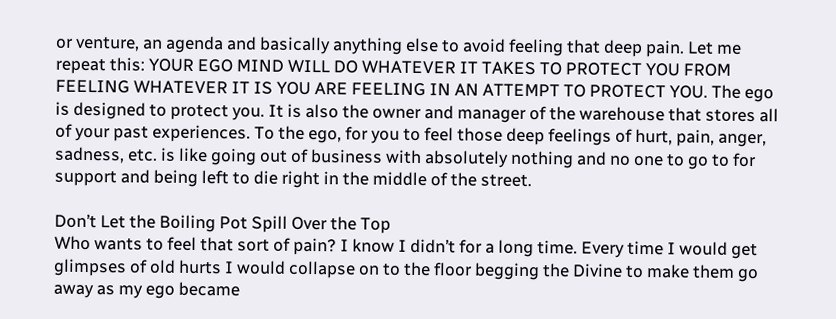or venture, an agenda and basically anything else to avoid feeling that deep pain. Let me repeat this: YOUR EGO MIND WILL DO WHATEVER IT TAKES TO PROTECT YOU FROM FEELING WHATEVER IT IS YOU ARE FEELING IN AN ATTEMPT TO PROTECT YOU. The ego is designed to protect you. It is also the owner and manager of the warehouse that stores all of your past experiences. To the ego, for you to feel those deep feelings of hurt, pain, anger, sadness, etc. is like going out of business with absolutely nothing and no one to go to for support and being left to die right in the middle of the street.

Don’t Let the Boiling Pot Spill Over the Top
Who wants to feel that sort of pain? I know I didn’t for a long time. Every time I would get glimpses of old hurts I would collapse on to the floor begging the Divine to make them go away as my ego became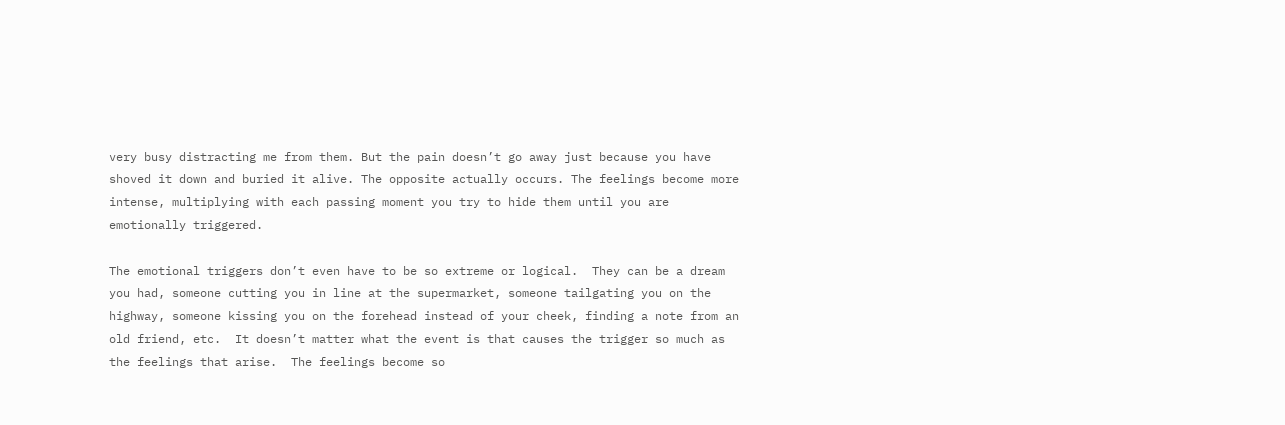very busy distracting me from them. But the pain doesn’t go away just because you have shoved it down and buried it alive. The opposite actually occurs. The feelings become more intense, multiplying with each passing moment you try to hide them until you are emotionally triggered.

The emotional triggers don’t even have to be so extreme or logical.  They can be a dream you had, someone cutting you in line at the supermarket, someone tailgating you on the highway, someone kissing you on the forehead instead of your cheek, finding a note from an old friend, etc.  It doesn’t matter what the event is that causes the trigger so much as the feelings that arise.  The feelings become so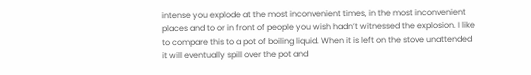intense you explode at the most inconvenient times, in the most inconvenient places and to or in front of people you wish hadn’t witnessed the explosion. I like to compare this to a pot of boiling liquid. When it is left on the stove unattended it will eventually spill over the pot and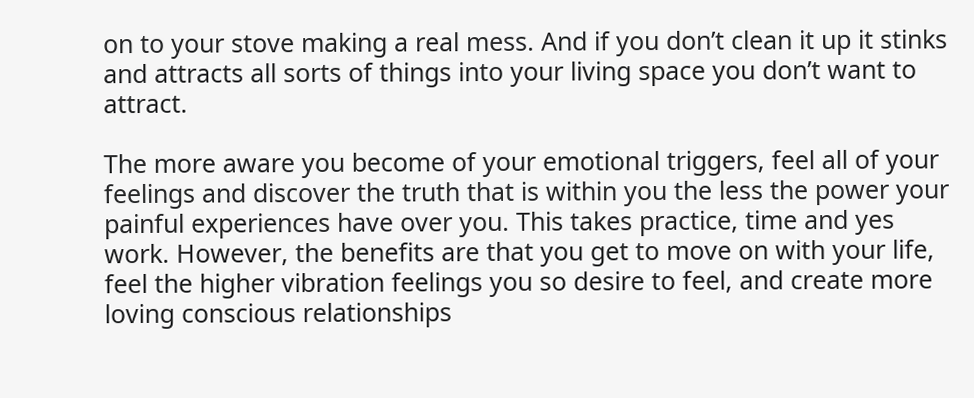on to your stove making a real mess. And if you don’t clean it up it stinks and attracts all sorts of things into your living space you don’t want to attract.

The more aware you become of your emotional triggers, feel all of your feelings and discover the truth that is within you the less the power your painful experiences have over you. This takes practice, time and yes work. However, the benefits are that you get to move on with your life, feel the higher vibration feelings you so desire to feel, and create more loving conscious relationships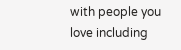with people you love including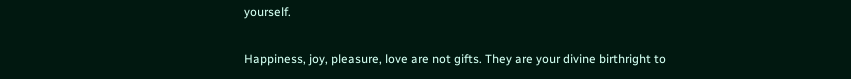yourself.

Happiness, joy, pleasure, love are not gifts. They are your divine birthright to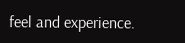feel and experience.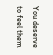You deserve to feel them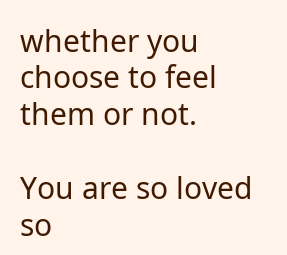whether you choose to feel them or not.

You are so loved so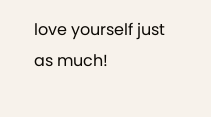love yourself just as much!